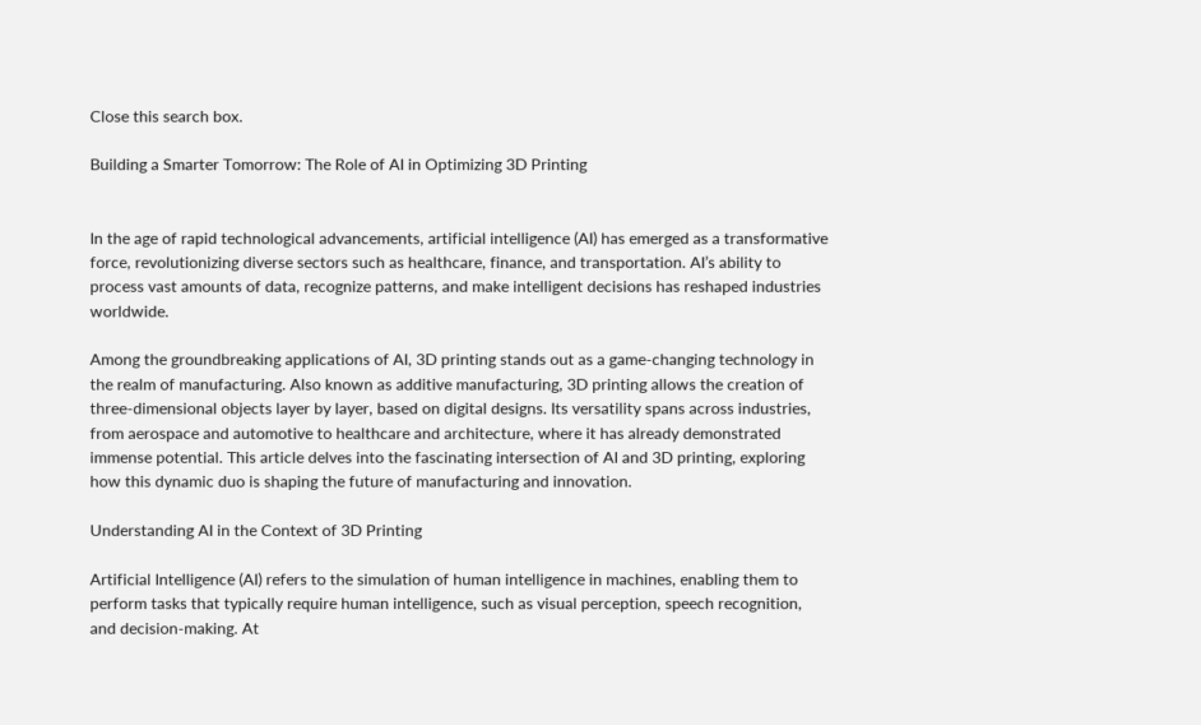Close this search box.

Building a Smarter Tomorrow: The Role of AI in Optimizing 3D Printing


In the age of rapid technological advancements, artificial intelligence (AI) has emerged as a transformative force, revolutionizing diverse sectors such as healthcare, finance, and transportation. AI’s ability to process vast amounts of data, recognize patterns, and make intelligent decisions has reshaped industries worldwide.

Among the groundbreaking applications of AI, 3D printing stands out as a game-changing technology in the realm of manufacturing. Also known as additive manufacturing, 3D printing allows the creation of three-dimensional objects layer by layer, based on digital designs. Its versatility spans across industries, from aerospace and automotive to healthcare and architecture, where it has already demonstrated immense potential. This article delves into the fascinating intersection of AI and 3D printing, exploring how this dynamic duo is shaping the future of manufacturing and innovation.

Understanding AI in the Context of 3D Printing

Artificial Intelligence (AI) refers to the simulation of human intelligence in machines, enabling them to perform tasks that typically require human intelligence, such as visual perception, speech recognition, and decision-making. At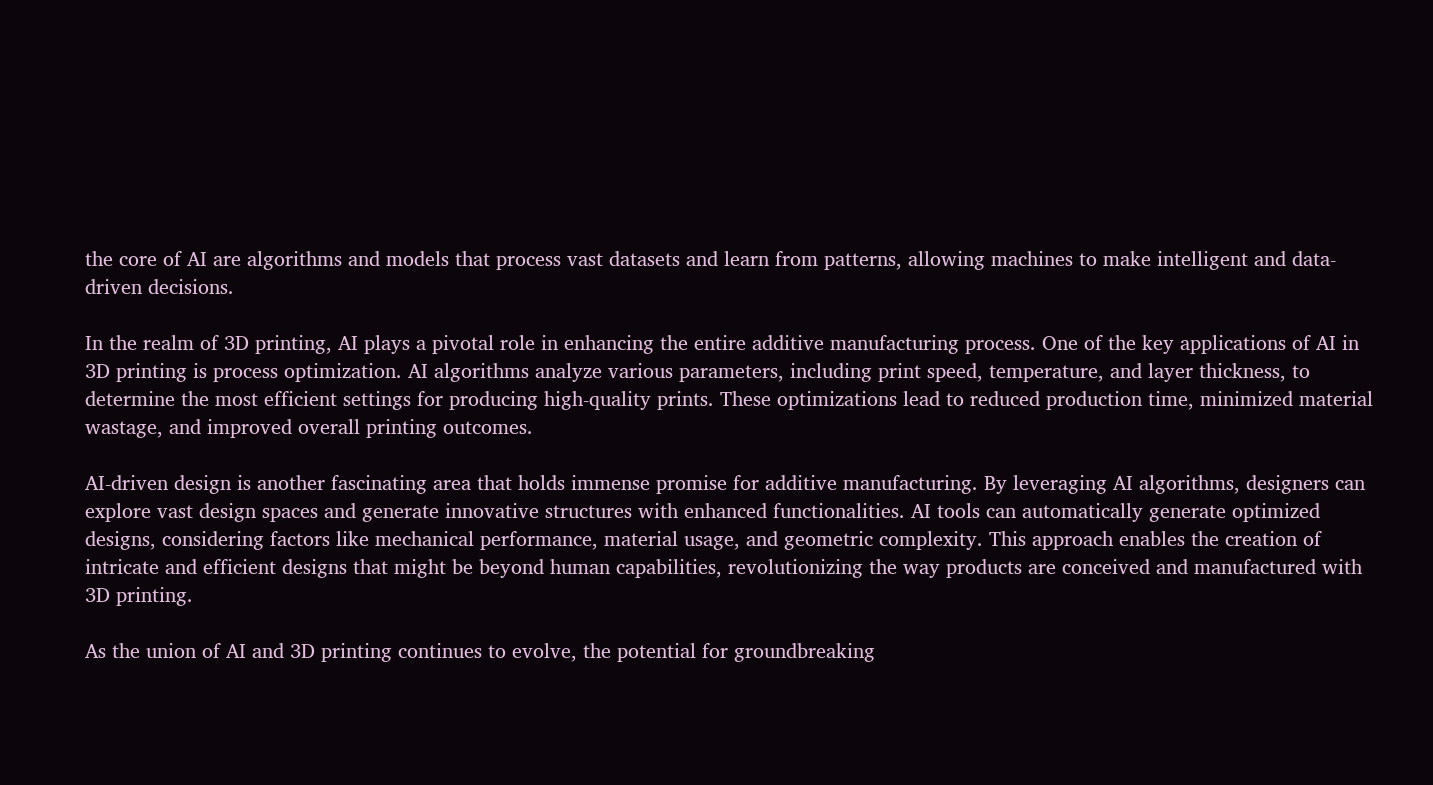the core of AI are algorithms and models that process vast datasets and learn from patterns, allowing machines to make intelligent and data-driven decisions.

In the realm of 3D printing, AI plays a pivotal role in enhancing the entire additive manufacturing process. One of the key applications of AI in 3D printing is process optimization. AI algorithms analyze various parameters, including print speed, temperature, and layer thickness, to determine the most efficient settings for producing high-quality prints. These optimizations lead to reduced production time, minimized material wastage, and improved overall printing outcomes.

AI-driven design is another fascinating area that holds immense promise for additive manufacturing. By leveraging AI algorithms, designers can explore vast design spaces and generate innovative structures with enhanced functionalities. AI tools can automatically generate optimized designs, considering factors like mechanical performance, material usage, and geometric complexity. This approach enables the creation of intricate and efficient designs that might be beyond human capabilities, revolutionizing the way products are conceived and manufactured with 3D printing.

As the union of AI and 3D printing continues to evolve, the potential for groundbreaking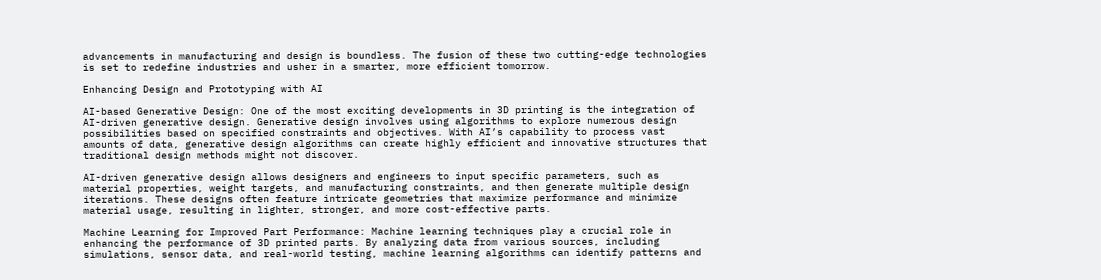advancements in manufacturing and design is boundless. The fusion of these two cutting-edge technologies is set to redefine industries and usher in a smarter, more efficient tomorrow.

Enhancing Design and Prototyping with AI

AI-based Generative Design: One of the most exciting developments in 3D printing is the integration of AI-driven generative design. Generative design involves using algorithms to explore numerous design possibilities based on specified constraints and objectives. With AI’s capability to process vast amounts of data, generative design algorithms can create highly efficient and innovative structures that traditional design methods might not discover.

AI-driven generative design allows designers and engineers to input specific parameters, such as material properties, weight targets, and manufacturing constraints, and then generate multiple design iterations. These designs often feature intricate geometries that maximize performance and minimize material usage, resulting in lighter, stronger, and more cost-effective parts.

Machine Learning for Improved Part Performance: Machine learning techniques play a crucial role in enhancing the performance of 3D printed parts. By analyzing data from various sources, including simulations, sensor data, and real-world testing, machine learning algorithms can identify patterns and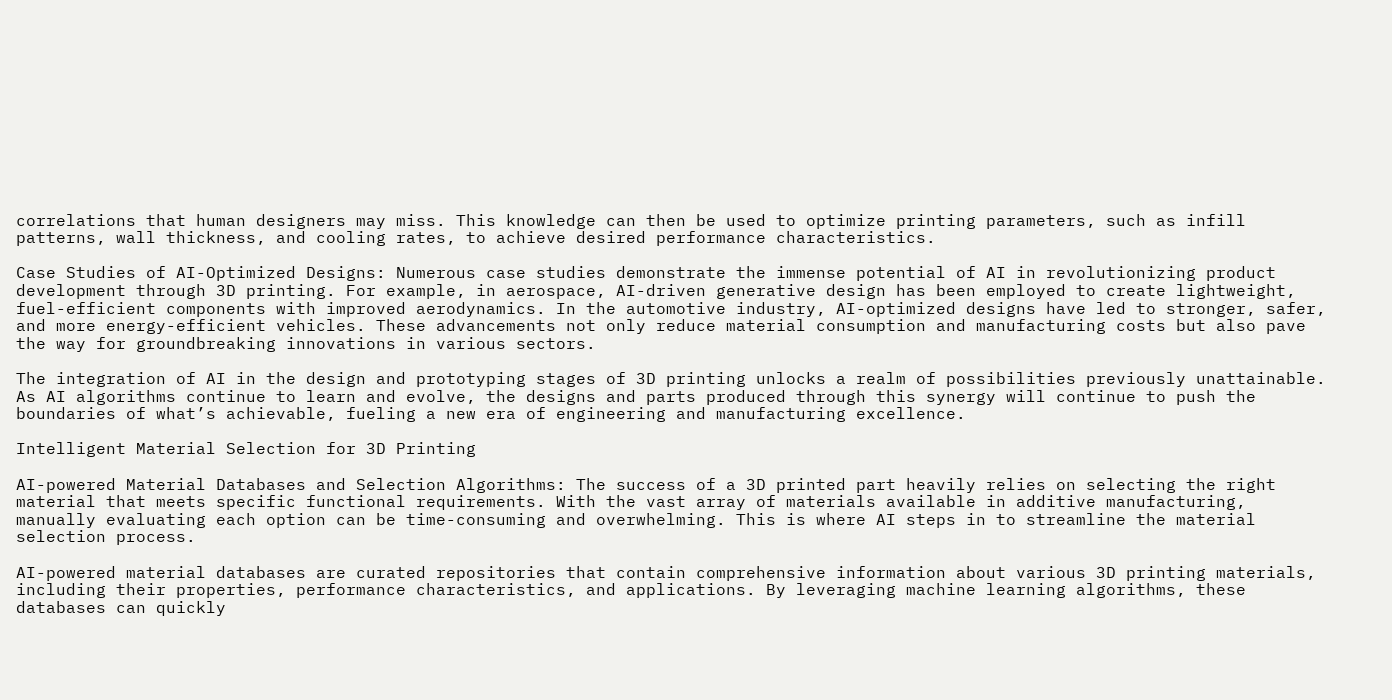correlations that human designers may miss. This knowledge can then be used to optimize printing parameters, such as infill patterns, wall thickness, and cooling rates, to achieve desired performance characteristics.

Case Studies of AI-Optimized Designs: Numerous case studies demonstrate the immense potential of AI in revolutionizing product development through 3D printing. For example, in aerospace, AI-driven generative design has been employed to create lightweight, fuel-efficient components with improved aerodynamics. In the automotive industry, AI-optimized designs have led to stronger, safer, and more energy-efficient vehicles. These advancements not only reduce material consumption and manufacturing costs but also pave the way for groundbreaking innovations in various sectors.

The integration of AI in the design and prototyping stages of 3D printing unlocks a realm of possibilities previously unattainable. As AI algorithms continue to learn and evolve, the designs and parts produced through this synergy will continue to push the boundaries of what’s achievable, fueling a new era of engineering and manufacturing excellence.

Intelligent Material Selection for 3D Printing

AI-powered Material Databases and Selection Algorithms: The success of a 3D printed part heavily relies on selecting the right material that meets specific functional requirements. With the vast array of materials available in additive manufacturing, manually evaluating each option can be time-consuming and overwhelming. This is where AI steps in to streamline the material selection process.

AI-powered material databases are curated repositories that contain comprehensive information about various 3D printing materials, including their properties, performance characteristics, and applications. By leveraging machine learning algorithms, these databases can quickly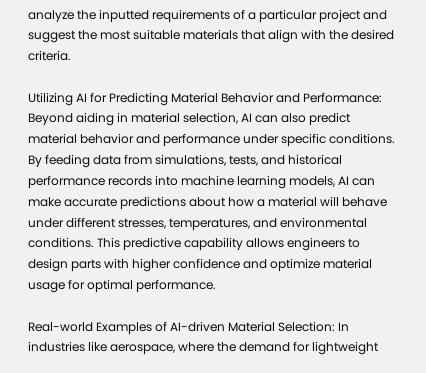analyze the inputted requirements of a particular project and suggest the most suitable materials that align with the desired criteria.

Utilizing AI for Predicting Material Behavior and Performance: Beyond aiding in material selection, AI can also predict material behavior and performance under specific conditions. By feeding data from simulations, tests, and historical performance records into machine learning models, AI can make accurate predictions about how a material will behave under different stresses, temperatures, and environmental conditions. This predictive capability allows engineers to design parts with higher confidence and optimize material usage for optimal performance.

Real-world Examples of AI-driven Material Selection: In industries like aerospace, where the demand for lightweight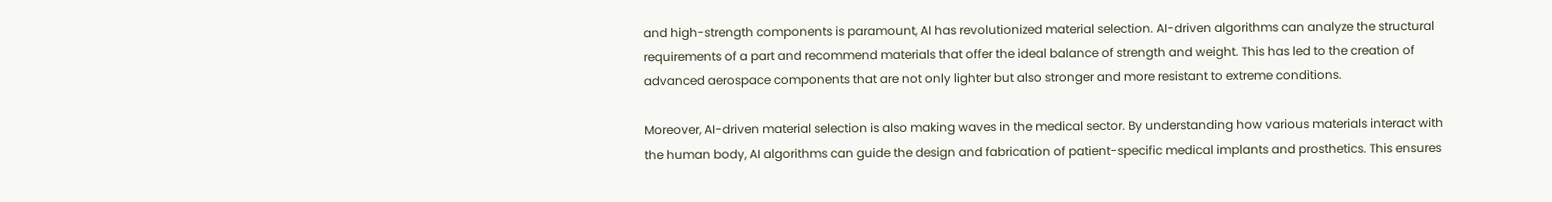and high-strength components is paramount, AI has revolutionized material selection. AI-driven algorithms can analyze the structural requirements of a part and recommend materials that offer the ideal balance of strength and weight. This has led to the creation of advanced aerospace components that are not only lighter but also stronger and more resistant to extreme conditions.

Moreover, AI-driven material selection is also making waves in the medical sector. By understanding how various materials interact with the human body, AI algorithms can guide the design and fabrication of patient-specific medical implants and prosthetics. This ensures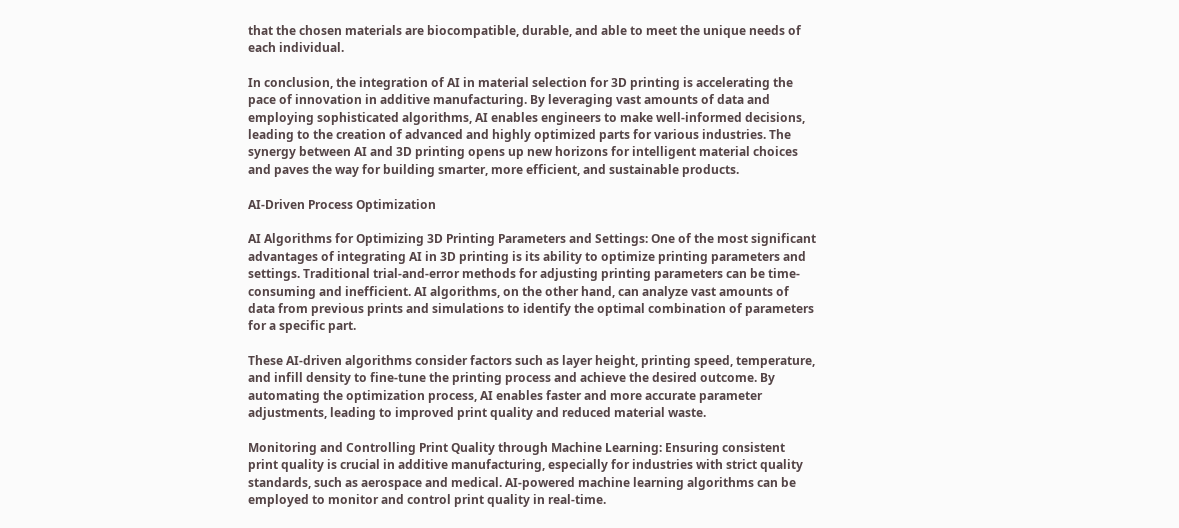that the chosen materials are biocompatible, durable, and able to meet the unique needs of each individual.

In conclusion, the integration of AI in material selection for 3D printing is accelerating the pace of innovation in additive manufacturing. By leveraging vast amounts of data and employing sophisticated algorithms, AI enables engineers to make well-informed decisions, leading to the creation of advanced and highly optimized parts for various industries. The synergy between AI and 3D printing opens up new horizons for intelligent material choices and paves the way for building smarter, more efficient, and sustainable products.

AI-Driven Process Optimization

AI Algorithms for Optimizing 3D Printing Parameters and Settings: One of the most significant advantages of integrating AI in 3D printing is its ability to optimize printing parameters and settings. Traditional trial-and-error methods for adjusting printing parameters can be time-consuming and inefficient. AI algorithms, on the other hand, can analyze vast amounts of data from previous prints and simulations to identify the optimal combination of parameters for a specific part.

These AI-driven algorithms consider factors such as layer height, printing speed, temperature, and infill density to fine-tune the printing process and achieve the desired outcome. By automating the optimization process, AI enables faster and more accurate parameter adjustments, leading to improved print quality and reduced material waste.

Monitoring and Controlling Print Quality through Machine Learning: Ensuring consistent print quality is crucial in additive manufacturing, especially for industries with strict quality standards, such as aerospace and medical. AI-powered machine learning algorithms can be employed to monitor and control print quality in real-time.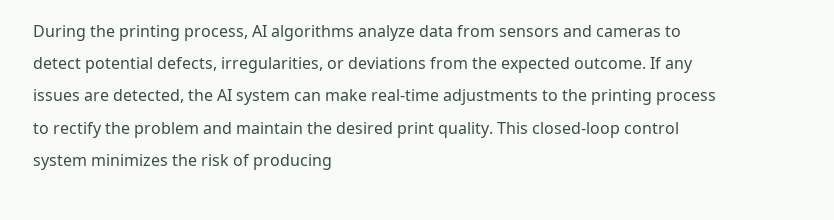During the printing process, AI algorithms analyze data from sensors and cameras to detect potential defects, irregularities, or deviations from the expected outcome. If any issues are detected, the AI system can make real-time adjustments to the printing process to rectify the problem and maintain the desired print quality. This closed-loop control system minimizes the risk of producing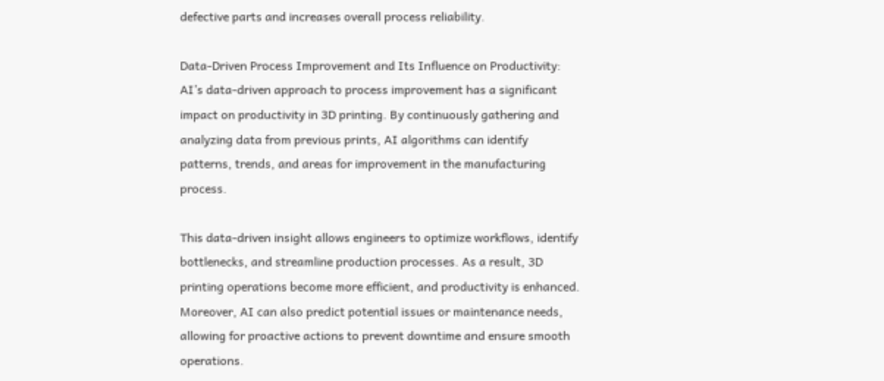defective parts and increases overall process reliability.

Data-Driven Process Improvement and Its Influence on Productivity: AI’s data-driven approach to process improvement has a significant impact on productivity in 3D printing. By continuously gathering and analyzing data from previous prints, AI algorithms can identify patterns, trends, and areas for improvement in the manufacturing process.

This data-driven insight allows engineers to optimize workflows, identify bottlenecks, and streamline production processes. As a result, 3D printing operations become more efficient, and productivity is enhanced. Moreover, AI can also predict potential issues or maintenance needs, allowing for proactive actions to prevent downtime and ensure smooth operations.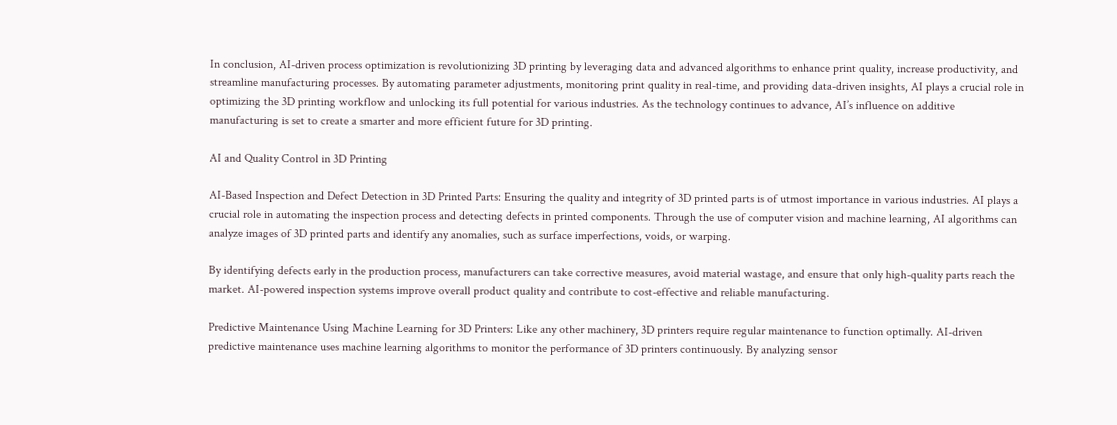In conclusion, AI-driven process optimization is revolutionizing 3D printing by leveraging data and advanced algorithms to enhance print quality, increase productivity, and streamline manufacturing processes. By automating parameter adjustments, monitoring print quality in real-time, and providing data-driven insights, AI plays a crucial role in optimizing the 3D printing workflow and unlocking its full potential for various industries. As the technology continues to advance, AI’s influence on additive manufacturing is set to create a smarter and more efficient future for 3D printing.

AI and Quality Control in 3D Printing

AI-Based Inspection and Defect Detection in 3D Printed Parts: Ensuring the quality and integrity of 3D printed parts is of utmost importance in various industries. AI plays a crucial role in automating the inspection process and detecting defects in printed components. Through the use of computer vision and machine learning, AI algorithms can analyze images of 3D printed parts and identify any anomalies, such as surface imperfections, voids, or warping.

By identifying defects early in the production process, manufacturers can take corrective measures, avoid material wastage, and ensure that only high-quality parts reach the market. AI-powered inspection systems improve overall product quality and contribute to cost-effective and reliable manufacturing.

Predictive Maintenance Using Machine Learning for 3D Printers: Like any other machinery, 3D printers require regular maintenance to function optimally. AI-driven predictive maintenance uses machine learning algorithms to monitor the performance of 3D printers continuously. By analyzing sensor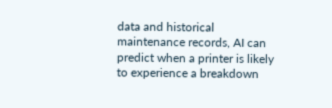data and historical maintenance records, AI can predict when a printer is likely to experience a breakdown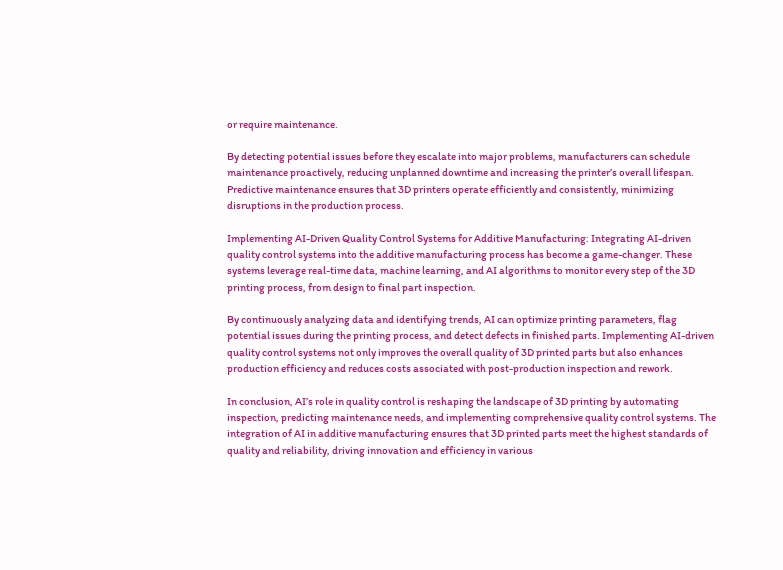or require maintenance.

By detecting potential issues before they escalate into major problems, manufacturers can schedule maintenance proactively, reducing unplanned downtime and increasing the printer’s overall lifespan. Predictive maintenance ensures that 3D printers operate efficiently and consistently, minimizing disruptions in the production process.

Implementing AI-Driven Quality Control Systems for Additive Manufacturing: Integrating AI-driven quality control systems into the additive manufacturing process has become a game-changer. These systems leverage real-time data, machine learning, and AI algorithms to monitor every step of the 3D printing process, from design to final part inspection.

By continuously analyzing data and identifying trends, AI can optimize printing parameters, flag potential issues during the printing process, and detect defects in finished parts. Implementing AI-driven quality control systems not only improves the overall quality of 3D printed parts but also enhances production efficiency and reduces costs associated with post-production inspection and rework.

In conclusion, AI’s role in quality control is reshaping the landscape of 3D printing by automating inspection, predicting maintenance needs, and implementing comprehensive quality control systems. The integration of AI in additive manufacturing ensures that 3D printed parts meet the highest standards of quality and reliability, driving innovation and efficiency in various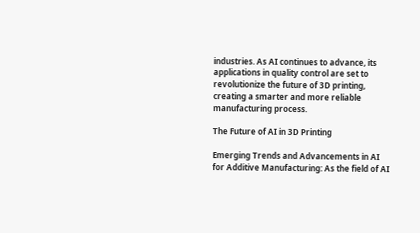industries. As AI continues to advance, its applications in quality control are set to revolutionize the future of 3D printing, creating a smarter and more reliable manufacturing process.

The Future of AI in 3D Printing

Emerging Trends and Advancements in AI for Additive Manufacturing: As the field of AI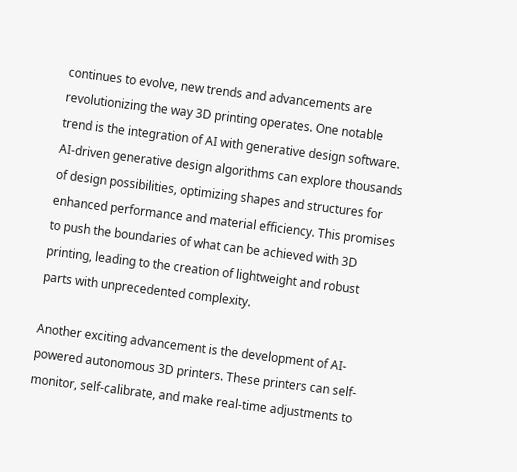continues to evolve, new trends and advancements are revolutionizing the way 3D printing operates. One notable trend is the integration of AI with generative design software. AI-driven generative design algorithms can explore thousands of design possibilities, optimizing shapes and structures for enhanced performance and material efficiency. This promises to push the boundaries of what can be achieved with 3D printing, leading to the creation of lightweight and robust parts with unprecedented complexity.

Another exciting advancement is the development of AI-powered autonomous 3D printers. These printers can self-monitor, self-calibrate, and make real-time adjustments to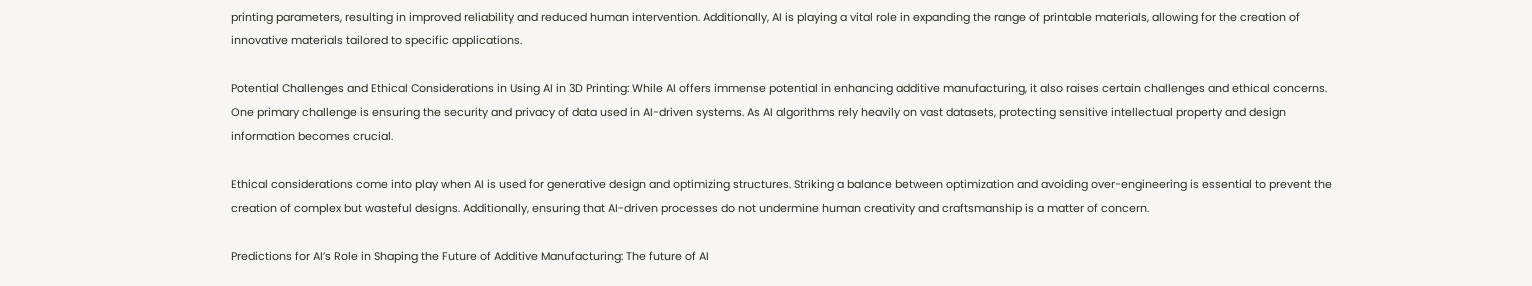printing parameters, resulting in improved reliability and reduced human intervention. Additionally, AI is playing a vital role in expanding the range of printable materials, allowing for the creation of innovative materials tailored to specific applications.

Potential Challenges and Ethical Considerations in Using AI in 3D Printing: While AI offers immense potential in enhancing additive manufacturing, it also raises certain challenges and ethical concerns. One primary challenge is ensuring the security and privacy of data used in AI-driven systems. As AI algorithms rely heavily on vast datasets, protecting sensitive intellectual property and design information becomes crucial.

Ethical considerations come into play when AI is used for generative design and optimizing structures. Striking a balance between optimization and avoiding over-engineering is essential to prevent the creation of complex but wasteful designs. Additionally, ensuring that AI-driven processes do not undermine human creativity and craftsmanship is a matter of concern.

Predictions for AI’s Role in Shaping the Future of Additive Manufacturing: The future of AI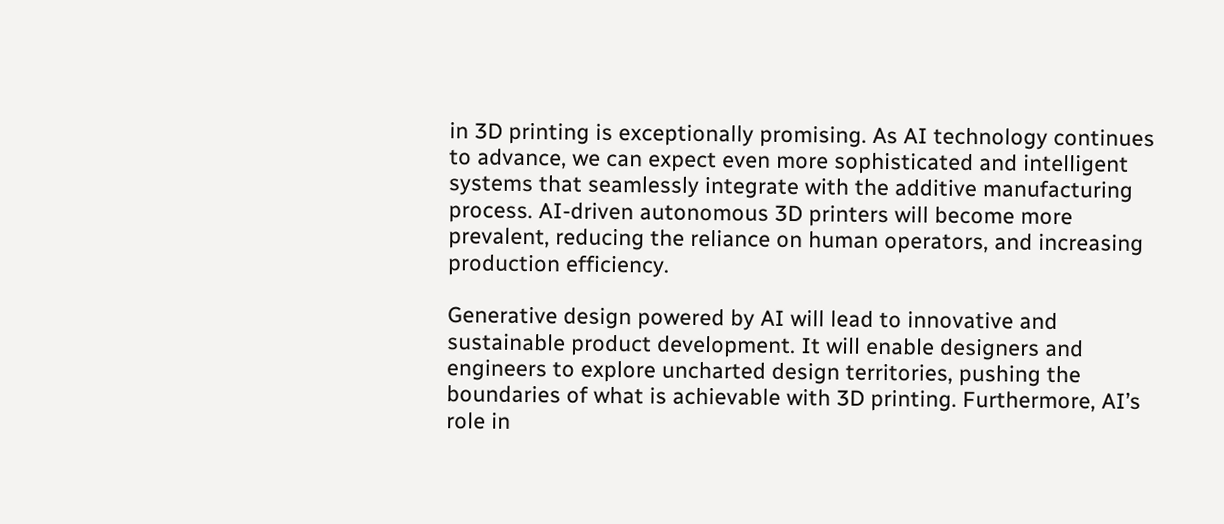in 3D printing is exceptionally promising. As AI technology continues to advance, we can expect even more sophisticated and intelligent systems that seamlessly integrate with the additive manufacturing process. AI-driven autonomous 3D printers will become more prevalent, reducing the reliance on human operators, and increasing production efficiency.

Generative design powered by AI will lead to innovative and sustainable product development. It will enable designers and engineers to explore uncharted design territories, pushing the boundaries of what is achievable with 3D printing. Furthermore, AI’s role in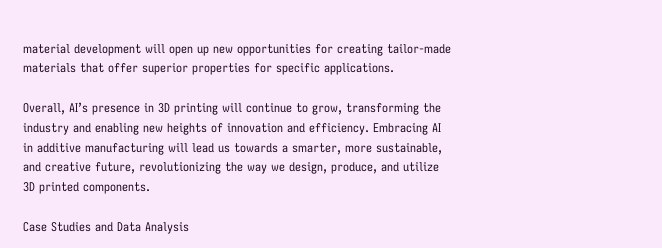material development will open up new opportunities for creating tailor-made materials that offer superior properties for specific applications.

Overall, AI’s presence in 3D printing will continue to grow, transforming the industry and enabling new heights of innovation and efficiency. Embracing AI in additive manufacturing will lead us towards a smarter, more sustainable, and creative future, revolutionizing the way we design, produce, and utilize 3D printed components.

Case Studies and Data Analysis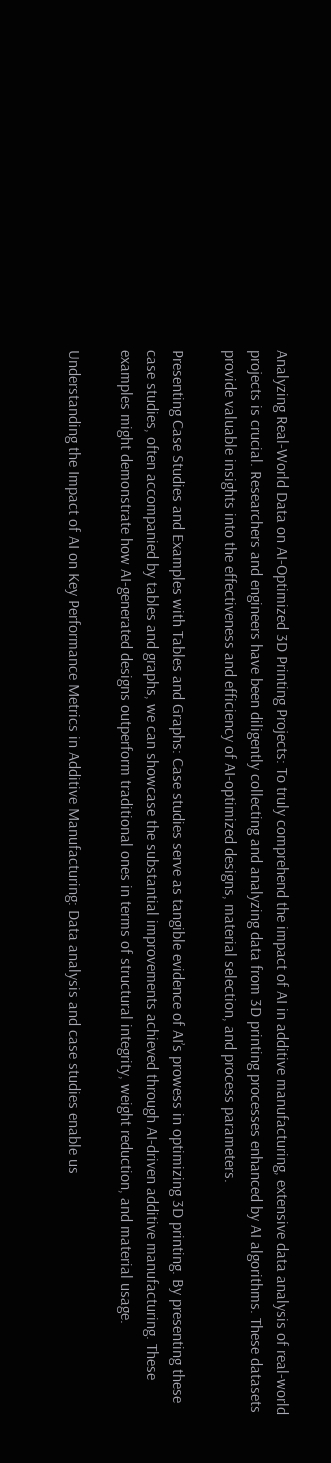Analyzing Real-World Data on AI-Optimized 3D Printing Projects: To truly comprehend the impact of AI in additive manufacturing, extensive data analysis of real-world projects is crucial. Researchers and engineers have been diligently collecting and analyzing data from 3D printing processes enhanced by AI algorithms. These datasets provide valuable insights into the effectiveness and efficiency of AI-optimized designs, material selection, and process parameters.

Presenting Case Studies and Examples with Tables and Graphs: Case studies serve as tangible evidence of AI’s prowess in optimizing 3D printing. By presenting these case studies, often accompanied by tables and graphs, we can showcase the substantial improvements achieved through AI-driven additive manufacturing. These examples might demonstrate how AI-generated designs outperform traditional ones in terms of structural integrity, weight reduction, and material usage.

Understanding the Impact of AI on Key Performance Metrics in Additive Manufacturing: Data analysis and case studies enable us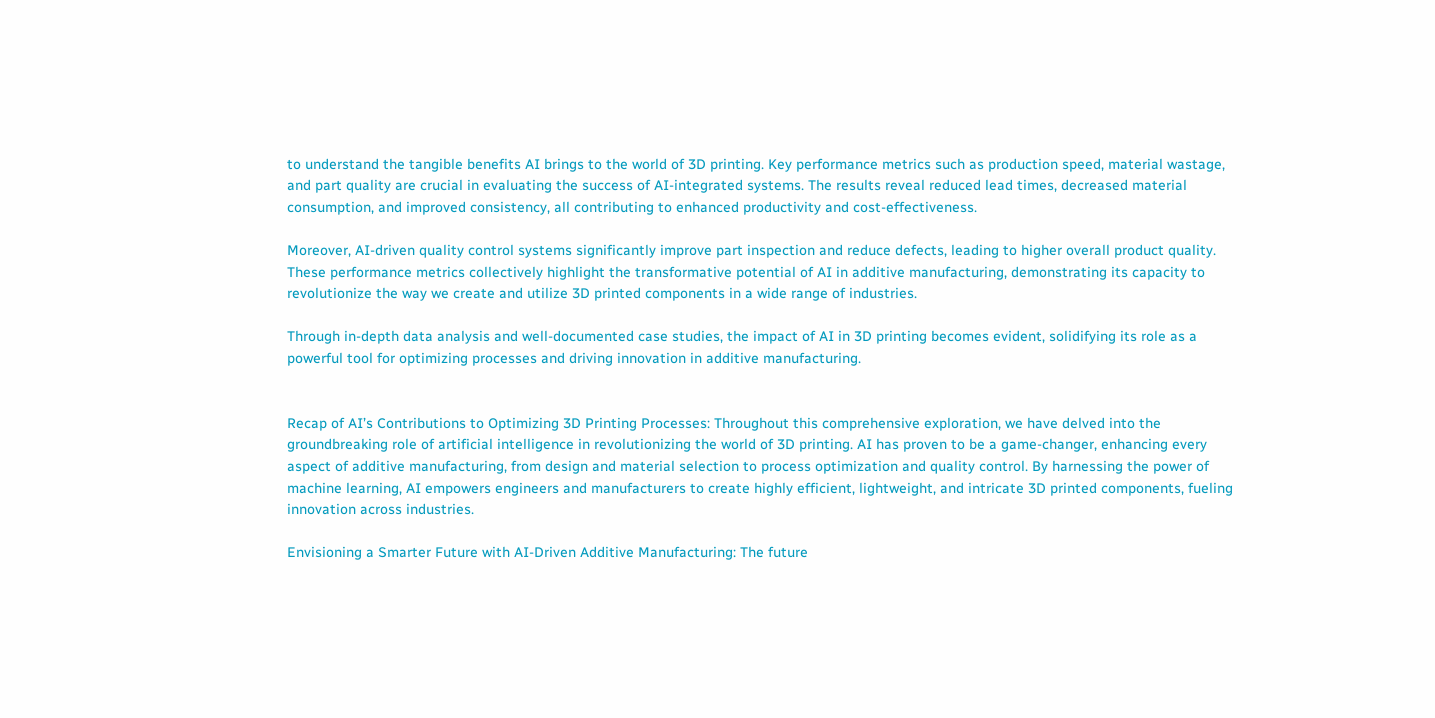to understand the tangible benefits AI brings to the world of 3D printing. Key performance metrics such as production speed, material wastage, and part quality are crucial in evaluating the success of AI-integrated systems. The results reveal reduced lead times, decreased material consumption, and improved consistency, all contributing to enhanced productivity and cost-effectiveness.

Moreover, AI-driven quality control systems significantly improve part inspection and reduce defects, leading to higher overall product quality. These performance metrics collectively highlight the transformative potential of AI in additive manufacturing, demonstrating its capacity to revolutionize the way we create and utilize 3D printed components in a wide range of industries.

Through in-depth data analysis and well-documented case studies, the impact of AI in 3D printing becomes evident, solidifying its role as a powerful tool for optimizing processes and driving innovation in additive manufacturing.


Recap of AI’s Contributions to Optimizing 3D Printing Processes: Throughout this comprehensive exploration, we have delved into the groundbreaking role of artificial intelligence in revolutionizing the world of 3D printing. AI has proven to be a game-changer, enhancing every aspect of additive manufacturing, from design and material selection to process optimization and quality control. By harnessing the power of machine learning, AI empowers engineers and manufacturers to create highly efficient, lightweight, and intricate 3D printed components, fueling innovation across industries.

Envisioning a Smarter Future with AI-Driven Additive Manufacturing: The future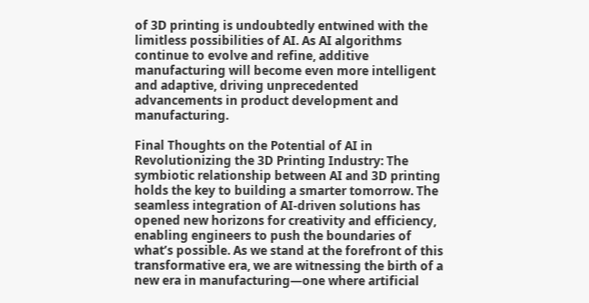of 3D printing is undoubtedly entwined with the limitless possibilities of AI. As AI algorithms continue to evolve and refine, additive manufacturing will become even more intelligent and adaptive, driving unprecedented advancements in product development and manufacturing.

Final Thoughts on the Potential of AI in Revolutionizing the 3D Printing Industry: The symbiotic relationship between AI and 3D printing holds the key to building a smarter tomorrow. The seamless integration of AI-driven solutions has opened new horizons for creativity and efficiency, enabling engineers to push the boundaries of what’s possible. As we stand at the forefront of this transformative era, we are witnessing the birth of a new era in manufacturing—one where artificial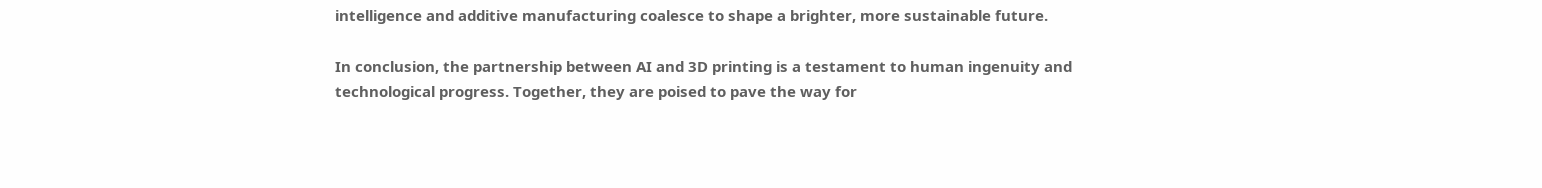intelligence and additive manufacturing coalesce to shape a brighter, more sustainable future.

In conclusion, the partnership between AI and 3D printing is a testament to human ingenuity and technological progress. Together, they are poised to pave the way for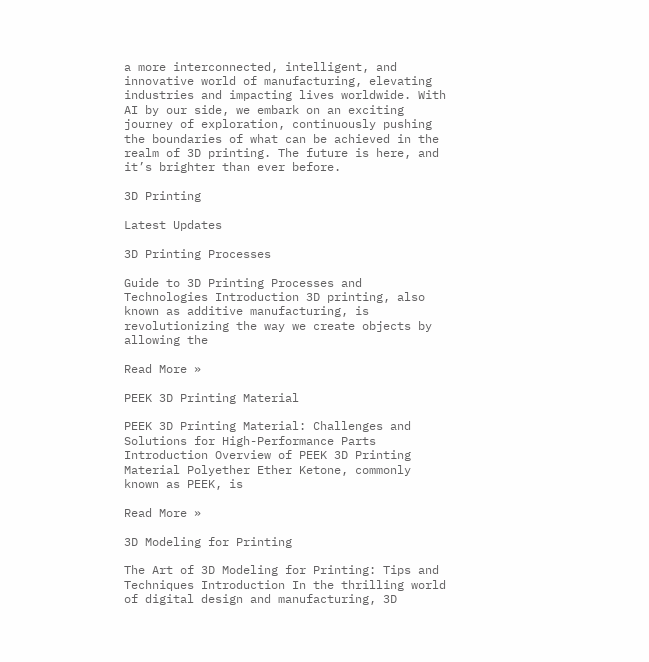a more interconnected, intelligent, and innovative world of manufacturing, elevating industries and impacting lives worldwide. With AI by our side, we embark on an exciting journey of exploration, continuously pushing the boundaries of what can be achieved in the realm of 3D printing. The future is here, and it’s brighter than ever before.

3D Printing

Latest Updates

3D Printing Processes

Guide to 3D Printing Processes and Technologies Introduction 3D printing, also known as additive manufacturing, is revolutionizing the way we create objects by allowing the

Read More »

PEEK 3D Printing Material

PEEK 3D Printing Material: Challenges and Solutions for High-Performance Parts Introduction Overview of PEEK 3D Printing Material Polyether Ether Ketone, commonly known as PEEK, is

Read More »

3D Modeling for Printing

The Art of 3D Modeling for Printing: Tips and Techniques Introduction In the thrilling world of digital design and manufacturing, 3D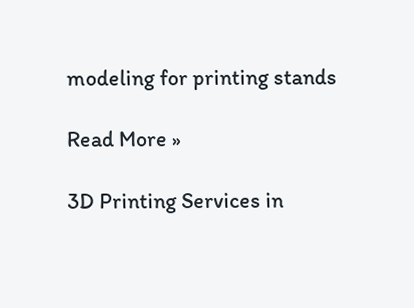modeling for printing stands

Read More »

3D Printing Services in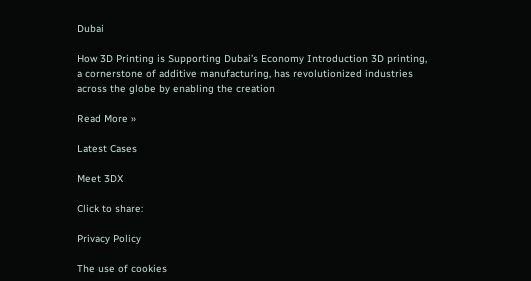Dubai

How 3D Printing is Supporting Dubai’s Economy Introduction 3D printing, a cornerstone of additive manufacturing, has revolutionized industries across the globe by enabling the creation

Read More »

Latest Cases

Meet 3DX

Click to share:

Privacy Policy

The use of cookies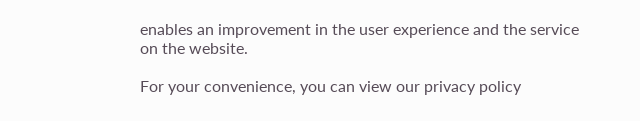enables an improvement in the user experience and the service on the website.

For your convenience, you can view our privacy policy